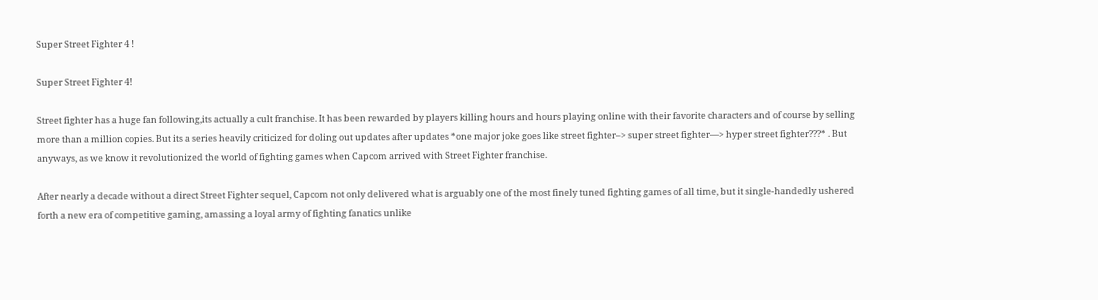Super Street Fighter 4 !

Super Street Fighter 4!

Street fighter has a huge fan following,its actually a cult franchise. It has been rewarded by players killing hours and hours playing online with their favorite characters and of course by selling more than a million copies. But its a series heavily criticized for doling out updates after updates *one major joke goes like street fighter–> super street fighter—> hyper street fighter???* . But anyways, as we know it revolutionized the world of fighting games when Capcom arrived with Street Fighter franchise.

After nearly a decade without a direct Street Fighter sequel, Capcom not only delivered what is arguably one of the most finely tuned fighting games of all time, but it single-handedly ushered forth a new era of competitive gaming, amassing a loyal army of fighting fanatics unlike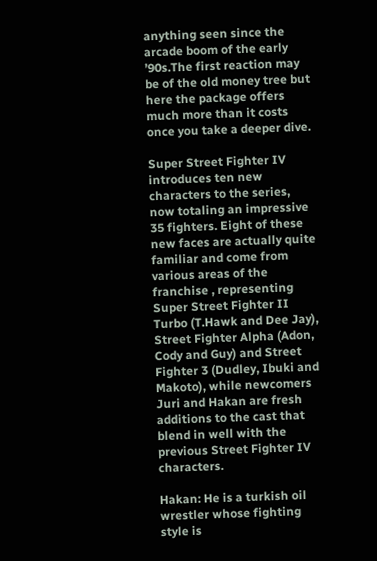anything seen since the arcade boom of the early ’90s.The first reaction may be of the old money tree but here the package offers much more than it costs once you take a deeper dive.

Super Street Fighter IV introduces ten new characters to the series, now totaling an impressive 35 fighters. Eight of these new faces are actually quite familiar and come from various areas of the franchise , representing Super Street Fighter II Turbo (T.Hawk and Dee Jay), Street Fighter Alpha (Adon, Cody and Guy) and Street Fighter 3 (Dudley, Ibuki and Makoto), while newcomers Juri and Hakan are fresh additions to the cast that blend in well with the previous Street Fighter IV characters.

Hakan: He is a turkish oil wrestler whose fighting style is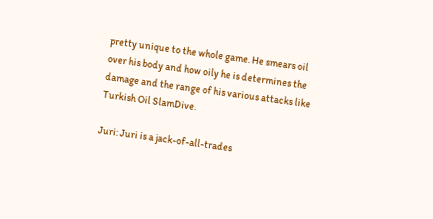pretty unique to the whole game. He smears oil over his body and how oily he is determines the damage and the range of his various attacks like Turkish Oil SlamDive.

Juri: Juri is a jack-of-all-trades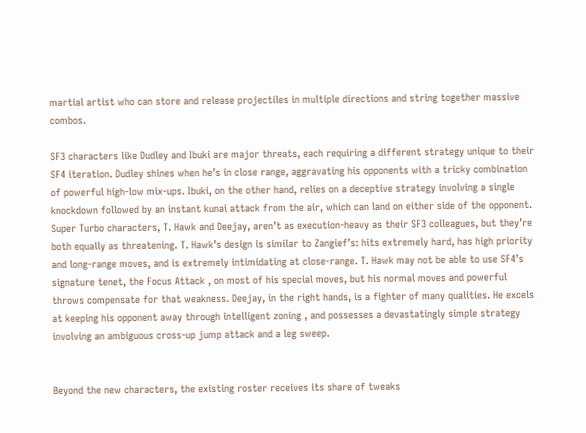martial artist who can store and release projectiles in multiple directions and string together massive combos.

SF3 characters like Dudley and Ibuki are major threats, each requiring a different strategy unique to their SF4 iteration. Dudley shines when he’s in close range, aggravating his opponents with a tricky combination of powerful high-low mix-ups. Ibuki, on the other hand, relies on a deceptive strategy involving a single knockdown followed by an instant kunai attack from the air, which can land on either side of the opponent. Super Turbo characters, T. Hawk and Deejay, aren’t as execution-heavy as their SF3 colleagues, but they’re both equally as threatening. T. Hawk’s design is similar to Zangief’s: hits extremely hard, has high priority and long-range moves, and is extremely intimidating at close-range. T. Hawk may not be able to use SF4’s signature tenet, the Focus Attack , on most of his special moves, but his normal moves and powerful throws compensate for that weakness. Deejay, in the right hands, is a fighter of many qualities. He excels at keeping his opponent away through intelligent zoning , and possesses a devastatingly simple strategy involving an ambiguous cross-up jump attack and a leg sweep.


Beyond the new characters, the existing roster receives its share of tweaks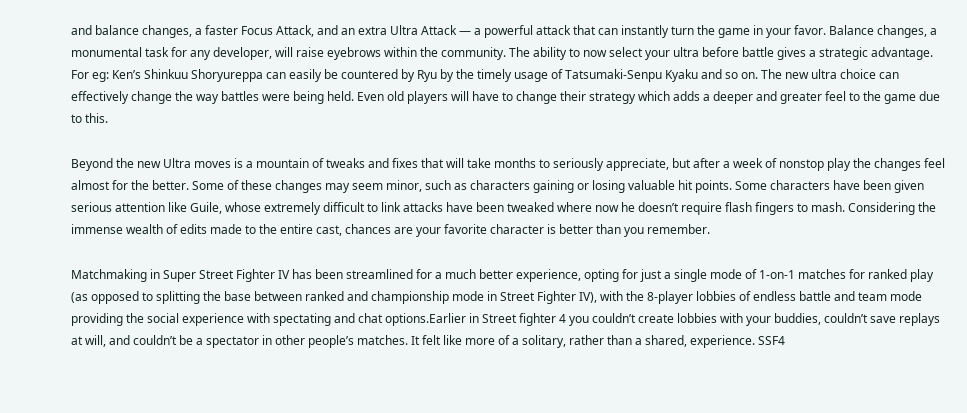and balance changes, a faster Focus Attack, and an extra Ultra Attack — a powerful attack that can instantly turn the game in your favor. Balance changes, a monumental task for any developer, will raise eyebrows within the community. The ability to now select your ultra before battle gives a strategic advantage. For eg: Ken’s Shinkuu Shoryureppa can easily be countered by Ryu by the timely usage of Tatsumaki-Senpu Kyaku and so on. The new ultra choice can effectively change the way battles were being held. Even old players will have to change their strategy which adds a deeper and greater feel to the game due to this.

Beyond the new Ultra moves is a mountain of tweaks and fixes that will take months to seriously appreciate, but after a week of nonstop play the changes feel almost for the better. Some of these changes may seem minor, such as characters gaining or losing valuable hit points. Some characters have been given serious attention like Guile, whose extremely difficult to link attacks have been tweaked where now he doesn’t require flash fingers to mash. Considering the immense wealth of edits made to the entire cast, chances are your favorite character is better than you remember.

Matchmaking in Super Street Fighter IV has been streamlined for a much better experience, opting for just a single mode of 1-on-1 matches for ranked play (as opposed to splitting the base between ranked and championship mode in Street Fighter IV), with the 8-player lobbies of endless battle and team mode providing the social experience with spectating and chat options.Earlier in Street fighter 4 you couldn’t create lobbies with your buddies, couldn’t save replays at will, and couldn’t be a spectator in other people’s matches. It felt like more of a solitary, rather than a shared, experience. SSF4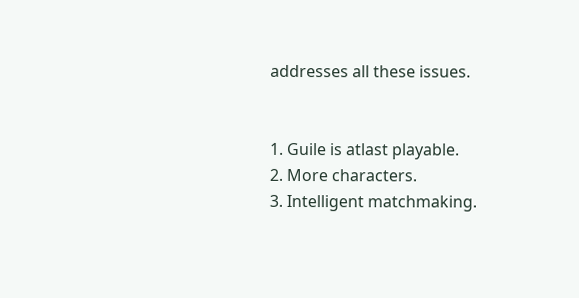addresses all these issues.


1. Guile is atlast playable.
2. More characters.
3. Intelligent matchmaking.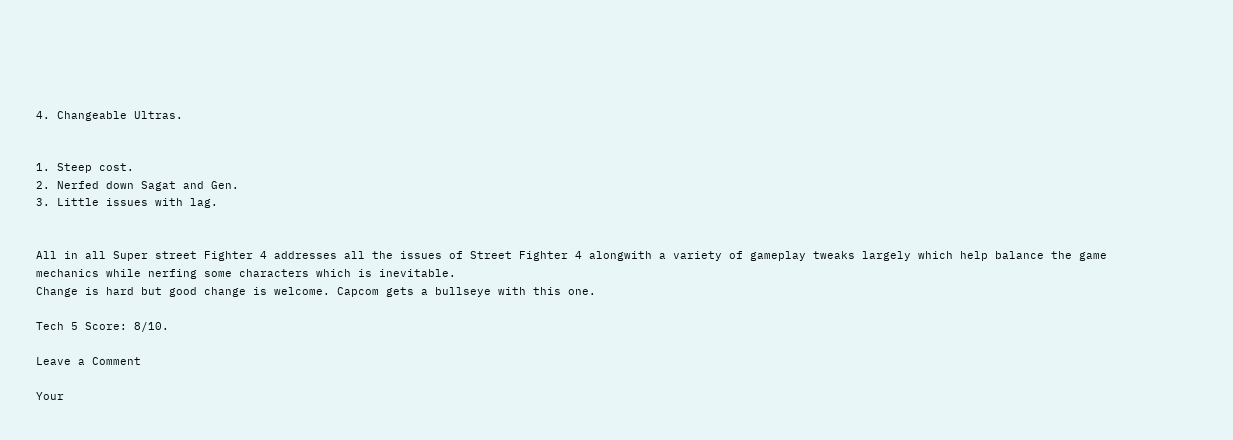4. Changeable Ultras.


1. Steep cost.
2. Nerfed down Sagat and Gen.
3. Little issues with lag.


All in all Super street Fighter 4 addresses all the issues of Street Fighter 4 alongwith a variety of gameplay tweaks largely which help balance the game mechanics while nerfing some characters which is inevitable.
Change is hard but good change is welcome. Capcom gets a bullseye with this one.

Tech 5 Score: 8/10.

Leave a Comment

Your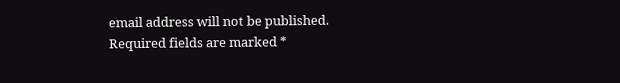email address will not be published. Required fields are marked *